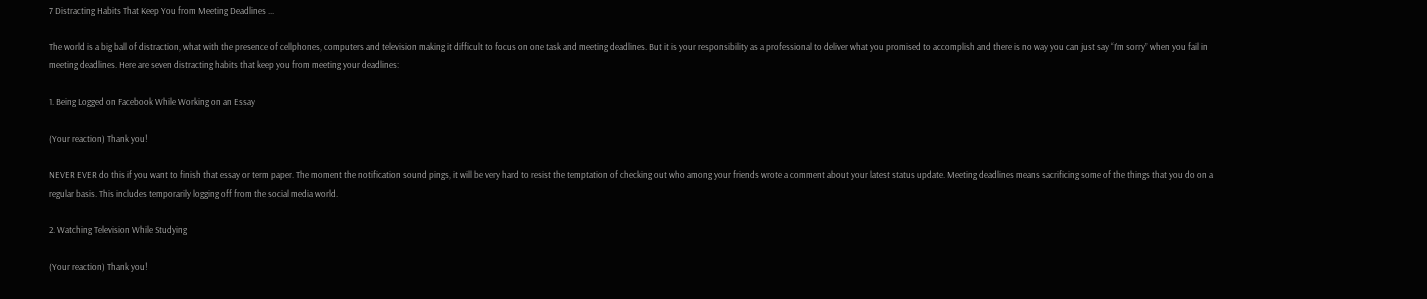7 Distracting Habits That Keep You from Meeting Deadlines ...

The world is a big ball of distraction, what with the presence of cellphones, computers and television making it difficult to focus on one task and meeting deadlines. But it is your responsibility as a professional to deliver what you promised to accomplish and there is no way you can just say “I’m sorry” when you fail in meeting deadlines. Here are seven distracting habits that keep you from meeting your deadlines:

1. Being Logged on Facebook While Working on an Essay

(Your reaction) Thank you!

NEVER EVER do this if you want to finish that essay or term paper. The moment the notification sound pings, it will be very hard to resist the temptation of checking out who among your friends wrote a comment about your latest status update. Meeting deadlines means sacrificing some of the things that you do on a regular basis. This includes temporarily logging off from the social media world.

2. Watching Television While Studying

(Your reaction) Thank you!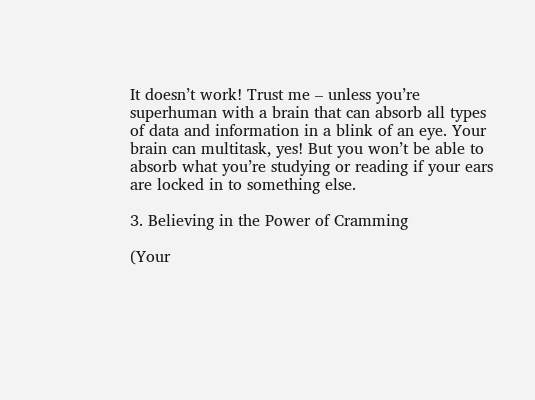It doesn’t work! Trust me – unless you’re superhuman with a brain that can absorb all types of data and information in a blink of an eye. Your brain can multitask, yes! But you won’t be able to absorb what you’re studying or reading if your ears are locked in to something else.

3. Believing in the Power of Cramming

(Your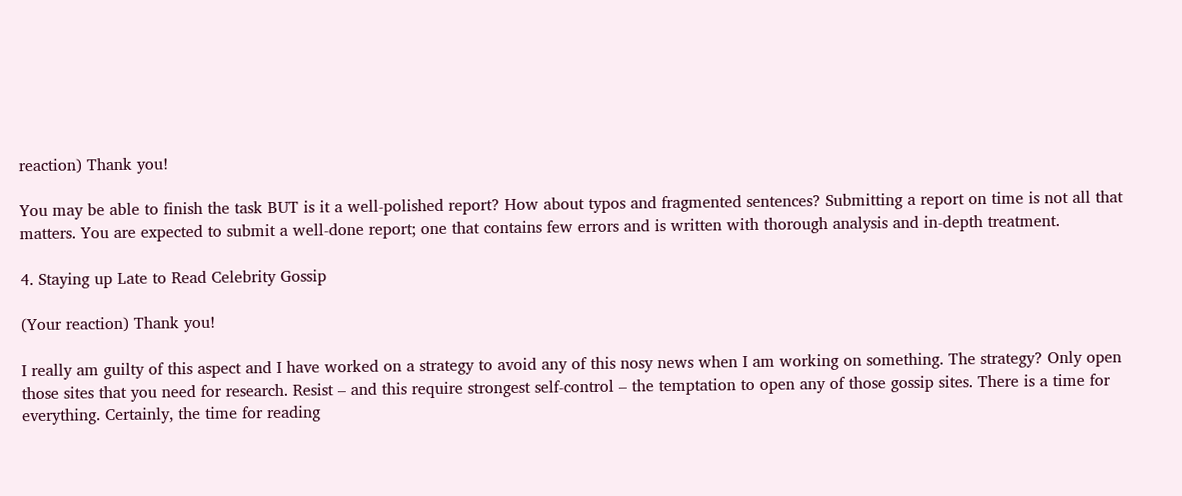reaction) Thank you!

You may be able to finish the task BUT is it a well-polished report? How about typos and fragmented sentences? Submitting a report on time is not all that matters. You are expected to submit a well-done report; one that contains few errors and is written with thorough analysis and in-depth treatment.

4. Staying up Late to Read Celebrity Gossip

(Your reaction) Thank you!

I really am guilty of this aspect and I have worked on a strategy to avoid any of this nosy news when I am working on something. The strategy? Only open those sites that you need for research. Resist – and this require strongest self-control – the temptation to open any of those gossip sites. There is a time for everything. Certainly, the time for reading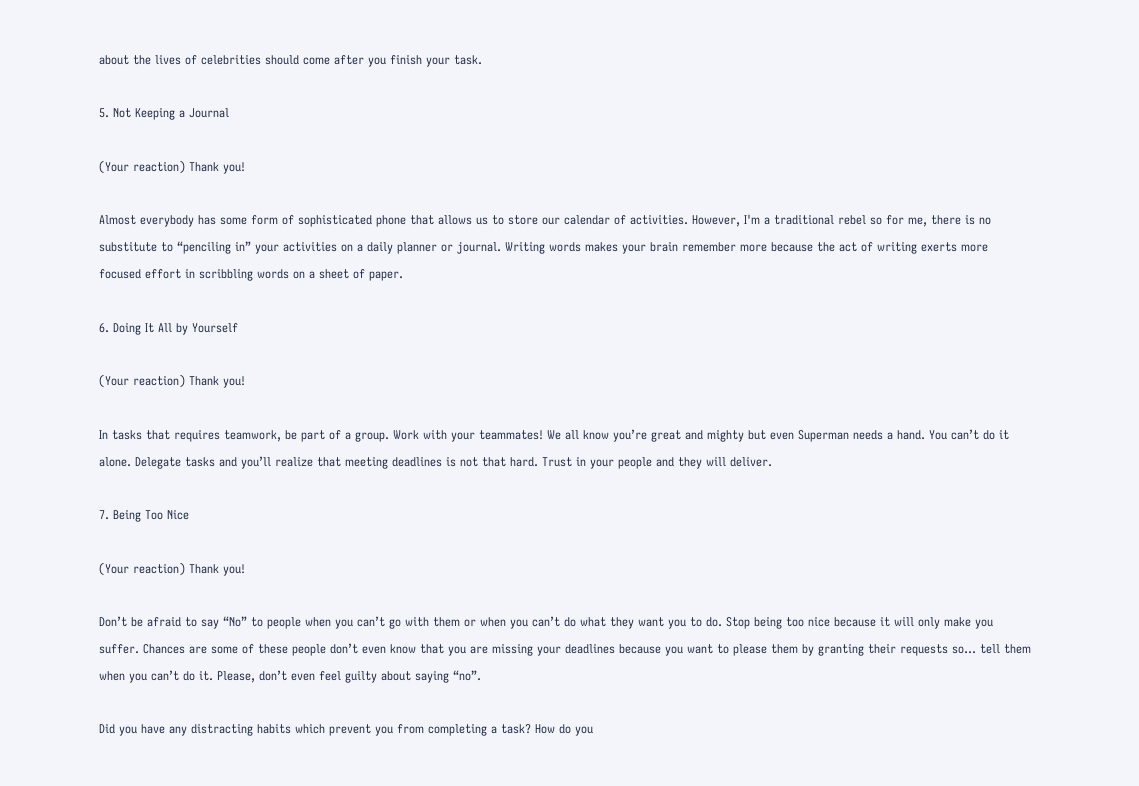about the lives of celebrities should come after you finish your task.

5. Not Keeping a Journal

(Your reaction) Thank you!

Almost everybody has some form of sophisticated phone that allows us to store our calendar of activities. However, I'm a traditional rebel so for me, there is no substitute to “penciling in” your activities on a daily planner or journal. Writing words makes your brain remember more because the act of writing exerts more focused effort in scribbling words on a sheet of paper.

6. Doing It All by Yourself

(Your reaction) Thank you!

In tasks that requires teamwork, be part of a group. Work with your teammates! We all know you’re great and mighty but even Superman needs a hand. You can’t do it alone. Delegate tasks and you’ll realize that meeting deadlines is not that hard. Trust in your people and they will deliver.

7. Being Too Nice

(Your reaction) Thank you!

Don’t be afraid to say “No” to people when you can’t go with them or when you can’t do what they want you to do. Stop being too nice because it will only make you suffer. Chances are some of these people don’t even know that you are missing your deadlines because you want to please them by granting their requests so… tell them when you can’t do it. Please, don’t even feel guilty about saying “no”.

Did you have any distracting habits which prevent you from completing a task? How do you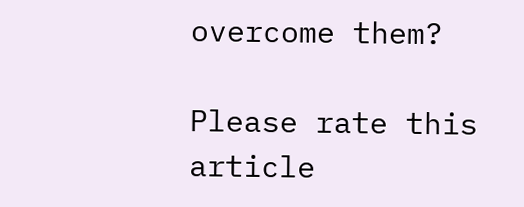overcome them?

Please rate this article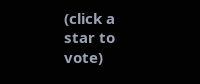(click a star to vote)